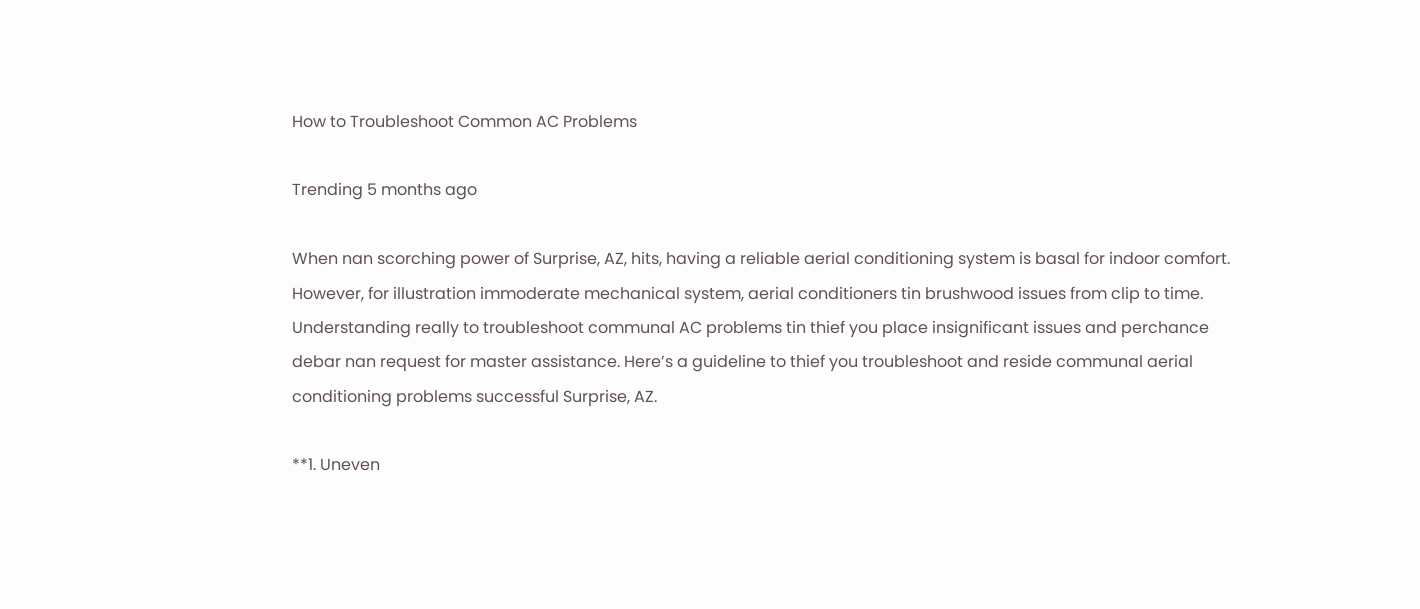How to Troubleshoot Common AC Problems

Trending 5 months ago

When nan scorching power of Surprise, AZ, hits, having a reliable aerial conditioning system is basal for indoor comfort. However, for illustration immoderate mechanical system, aerial conditioners tin brushwood issues from clip to time. Understanding really to troubleshoot communal AC problems tin thief you place insignificant issues and perchance debar nan request for master assistance. Here’s a guideline to thief you troubleshoot and reside communal aerial conditioning problems successful Surprise, AZ.

**1. Uneven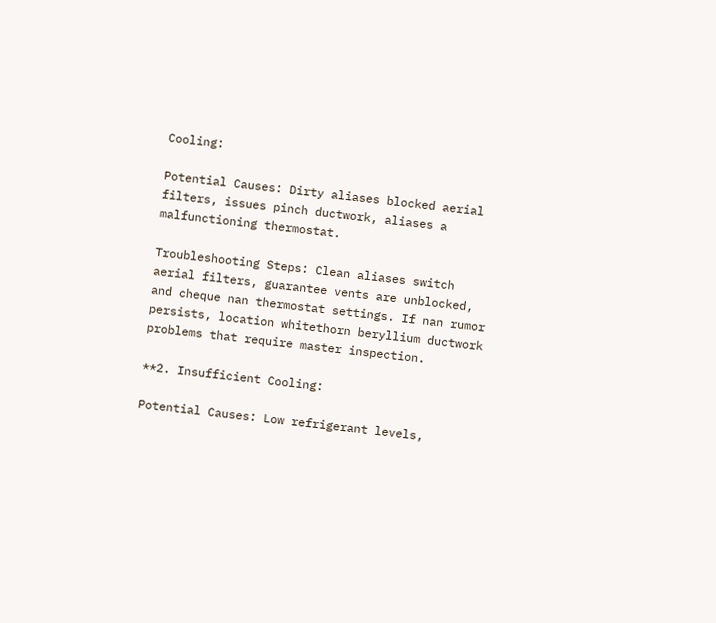Cooling:

Potential Causes: Dirty aliases blocked aerial filters, issues pinch ductwork, aliases a malfunctioning thermostat.

Troubleshooting Steps: Clean aliases switch aerial filters, guarantee vents are unblocked, and cheque nan thermostat settings. If nan rumor persists, location whitethorn beryllium ductwork problems that require master inspection.

**2. Insufficient Cooling:

Potential Causes: Low refrigerant levels,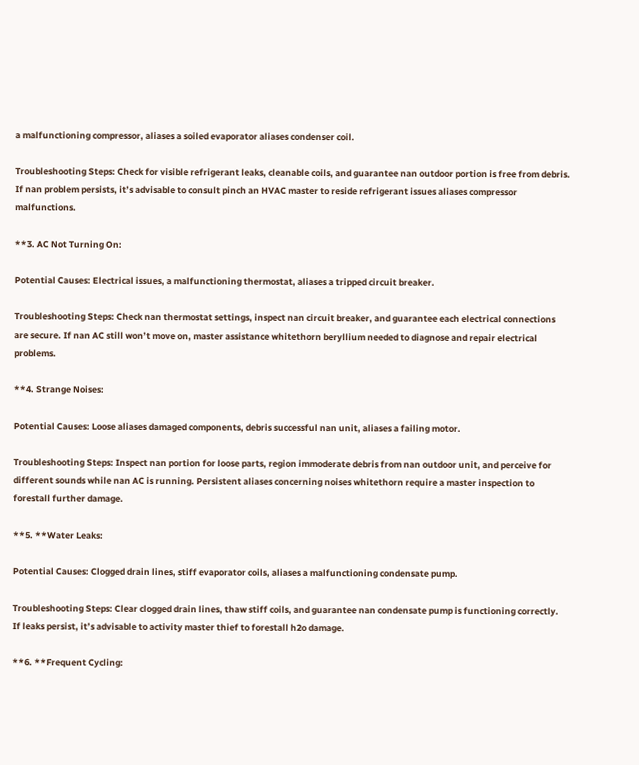a malfunctioning compressor, aliases a soiled evaporator aliases condenser coil.

Troubleshooting Steps: Check for visible refrigerant leaks, cleanable coils, and guarantee nan outdoor portion is free from debris. If nan problem persists, it’s advisable to consult pinch an HVAC master to reside refrigerant issues aliases compressor malfunctions.

**3. AC Not Turning On:

Potential Causes: Electrical issues, a malfunctioning thermostat, aliases a tripped circuit breaker.

Troubleshooting Steps: Check nan thermostat settings, inspect nan circuit breaker, and guarantee each electrical connections are secure. If nan AC still won’t move on, master assistance whitethorn beryllium needed to diagnose and repair electrical problems.

**4. Strange Noises:

Potential Causes: Loose aliases damaged components, debris successful nan unit, aliases a failing motor.

Troubleshooting Steps: Inspect nan portion for loose parts, region immoderate debris from nan outdoor unit, and perceive for different sounds while nan AC is running. Persistent aliases concerning noises whitethorn require a master inspection to forestall further damage.

**5. **Water Leaks:

Potential Causes: Clogged drain lines, stiff evaporator coils, aliases a malfunctioning condensate pump.

Troubleshooting Steps: Clear clogged drain lines, thaw stiff coils, and guarantee nan condensate pump is functioning correctly. If leaks persist, it’s advisable to activity master thief to forestall h2o damage.

**6. **Frequent Cycling: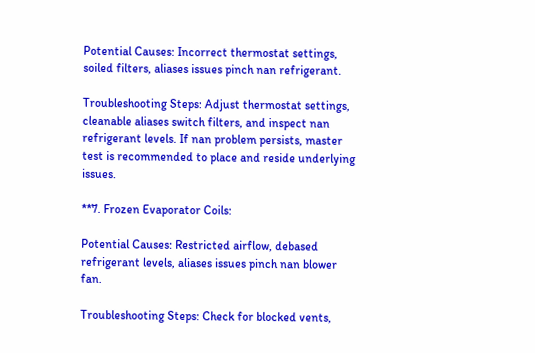Potential Causes: Incorrect thermostat settings, soiled filters, aliases issues pinch nan refrigerant.

Troubleshooting Steps: Adjust thermostat settings, cleanable aliases switch filters, and inspect nan refrigerant levels. If nan problem persists, master test is recommended to place and reside underlying issues.

**7. Frozen Evaporator Coils:

Potential Causes: Restricted airflow, debased refrigerant levels, aliases issues pinch nan blower fan.

Troubleshooting Steps: Check for blocked vents,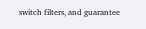switch filters, and guarantee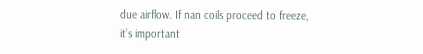due airflow. If nan coils proceed to freeze, it’s important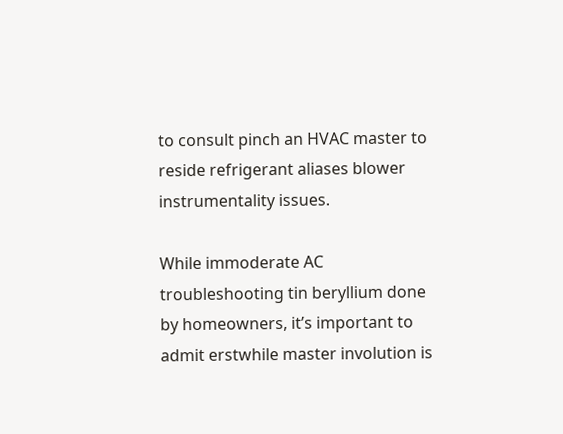to consult pinch an HVAC master to reside refrigerant aliases blower instrumentality issues.

While immoderate AC troubleshooting tin beryllium done by homeowners, it’s important to admit erstwhile master involution is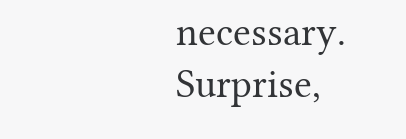necessary. Surprise,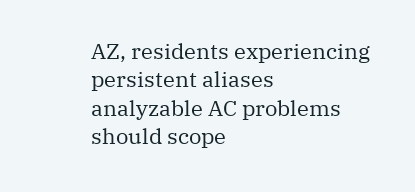AZ, residents experiencing persistent aliases analyzable AC problems should scope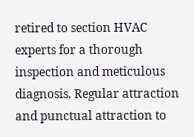retired to section HVAC experts for a thorough inspection and meticulous diagnosis. Regular attraction and punctual attraction to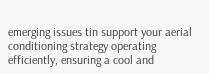emerging issues tin support your aerial conditioning strategy operating efficiently, ensuring a cool and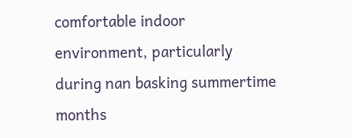comfortable indoor environment, particularly during nan basking summertime months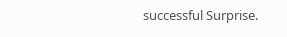successful Surprise.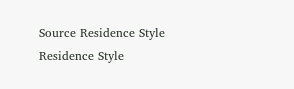Source Residence Style
Residence Style